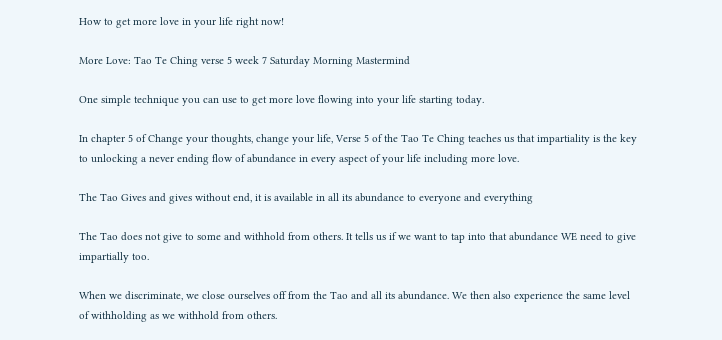How to get more love in your life right now!

More Love: Tao Te Ching verse 5 week 7 Saturday Morning Mastermind

One simple technique you can use to get more love flowing into your life starting today.

In chapter 5 of Change your thoughts, change your life, Verse 5 of the Tao Te Ching teaches us that impartiality is the key to unlocking a never ending flow of abundance in every aspect of your life including more love.

The Tao Gives and gives without end, it is available in all its abundance to everyone and everything

The Tao does not give to some and withhold from others. It tells us if we want to tap into that abundance WE need to give impartially too.

When we discriminate, we close ourselves off from the Tao and all its abundance. We then also experience the same level of withholding as we withhold from others.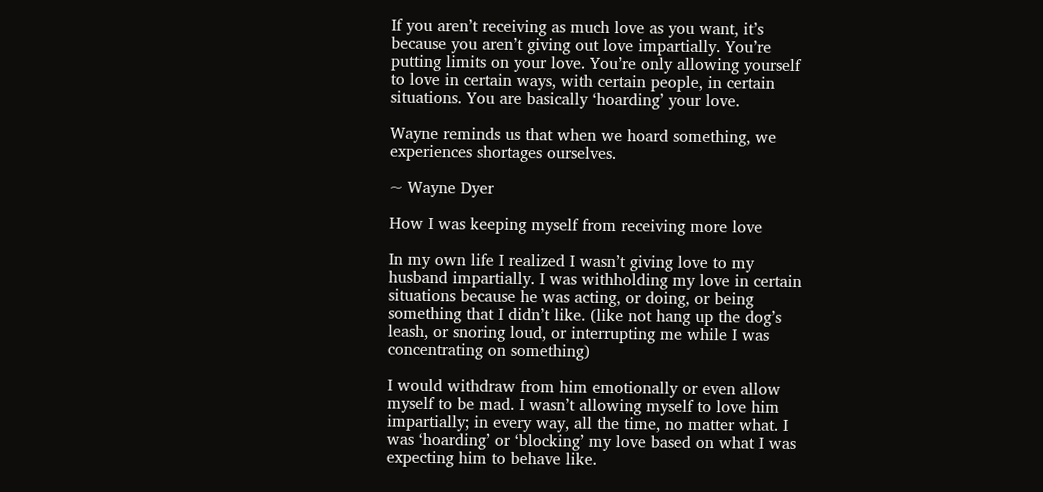If you aren’t receiving as much love as you want, it’s because you aren’t giving out love impartially. You’re putting limits on your love. You’re only allowing yourself to love in certain ways, with certain people, in certain situations. You are basically ‘hoarding’ your love.

Wayne reminds us that when we hoard something, we experiences shortages ourselves.

~ Wayne Dyer

How I was keeping myself from receiving more love

In my own life I realized I wasn’t giving love to my husband impartially. I was withholding my love in certain situations because he was acting, or doing, or being something that I didn’t like. (like not hang up the dog’s leash, or snoring loud, or interrupting me while I was concentrating on something)

I would withdraw from him emotionally or even allow myself to be mad. I wasn’t allowing myself to love him impartially; in every way, all the time, no matter what. I was ‘hoarding’ or ‘blocking’ my love based on what I was expecting him to behave like.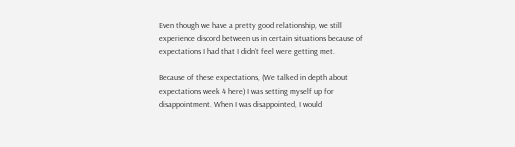Even though we have a pretty good relationship, we still experience discord between us in certain situations because of expectations I had that I didn’t feel were getting met.

Because of these expectations, (We talked in depth about expectations week 4 here) I was setting myself up for disappointment. When I was disappointed, I would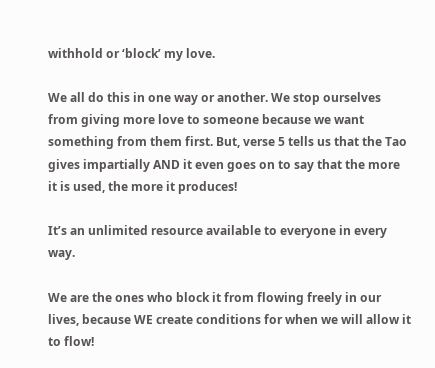withhold or ‘block’ my love.

We all do this in one way or another. We stop ourselves from giving more love to someone because we want something from them first. But, verse 5 tells us that the Tao gives impartially AND it even goes on to say that the more it is used, the more it produces!

It’s an unlimited resource available to everyone in every way.

We are the ones who block it from flowing freely in our lives, because WE create conditions for when we will allow it to flow!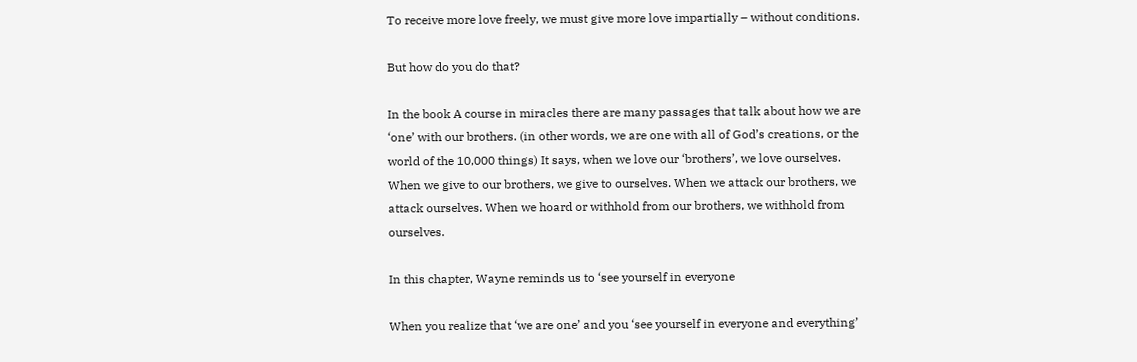To receive more love freely, we must give more love impartially – without conditions.

But how do you do that?

In the book A course in miracles there are many passages that talk about how we are ‘one’ with our brothers. (in other words, we are one with all of God’s creations, or the world of the 10,000 things) It says, when we love our ‘brothers’, we love ourselves. When we give to our brothers, we give to ourselves. When we attack our brothers, we attack ourselves. When we hoard or withhold from our brothers, we withhold from ourselves.

In this chapter, Wayne reminds us to ‘see yourself in everyone

When you realize that ‘we are one’ and you ‘see yourself in everyone and everything’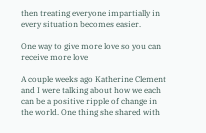then treating everyone impartially in every situation becomes easier.

One way to give more love so you can receive more love

A couple weeks ago Katherine Clement and I were talking about how we each can be a positive ripple of change in the world. One thing she shared with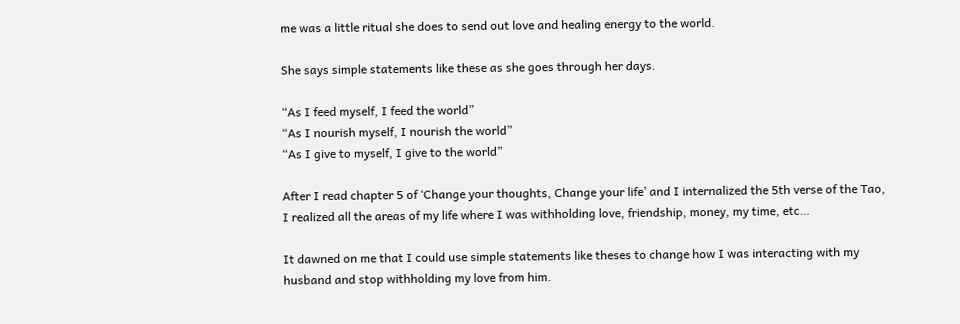me was a little ritual she does to send out love and healing energy to the world.

She says simple statements like these as she goes through her days.

“As I feed myself, I feed the world”
“As I nourish myself, I nourish the world”
“As I give to myself, I give to the world”

After I read chapter 5 of ‘Change your thoughts, Change your life’ and I internalized the 5th verse of the Tao, I realized all the areas of my life where I was withholding love, friendship, money, my time, etc…

It dawned on me that I could use simple statements like theses to change how I was interacting with my husband and stop withholding my love from him.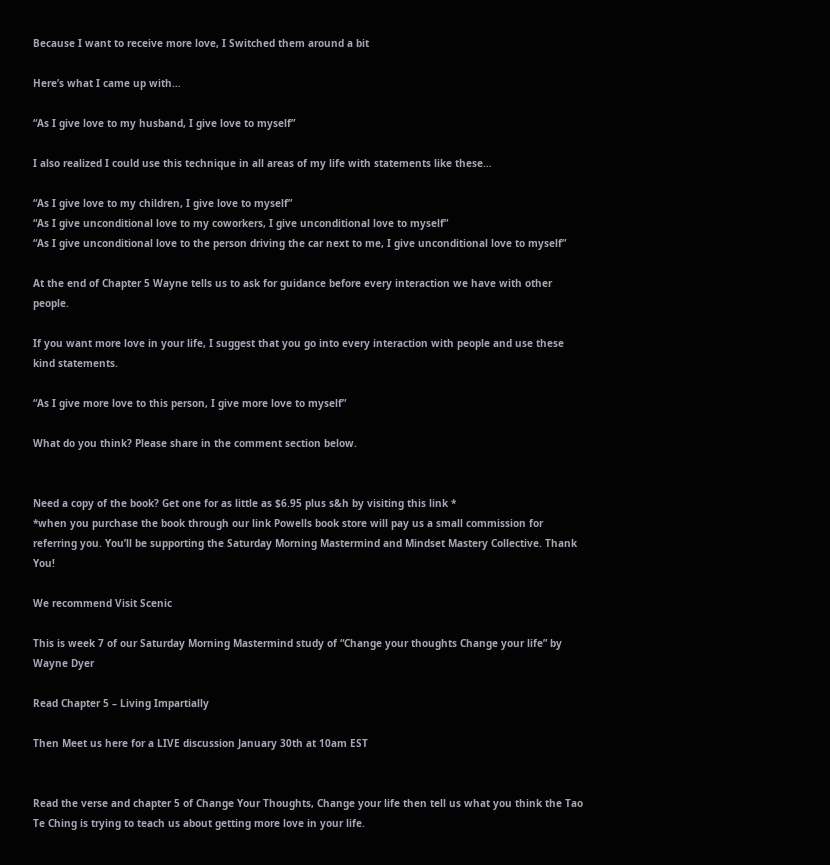Because I want to receive more love, I Switched them around a bit

Here’s what I came up with…

“As I give love to my husband, I give love to myself”

I also realized I could use this technique in all areas of my life with statements like these…

“As I give love to my children, I give love to myself”
“As I give unconditional love to my coworkers, I give unconditional love to myself”
“As I give unconditional love to the person driving the car next to me, I give unconditional love to myself”

At the end of Chapter 5 Wayne tells us to ask for guidance before every interaction we have with other people.

If you want more love in your life, I suggest that you go into every interaction with people and use these kind statements.

“As I give more love to this person, I give more love to myself”

What do you think? Please share in the comment section below.


Need a copy of the book? Get one for as little as $6.95 plus s&h by visiting this link *
*when you purchase the book through our link Powells book store will pay us a small commission for referring you. You’ll be supporting the Saturday Morning Mastermind and Mindset Mastery Collective. Thank You!

We recommend Visit Scenic

This is week 7 of our Saturday Morning Mastermind study of “Change your thoughts Change your life” by Wayne Dyer

Read Chapter 5 – Living Impartially

Then Meet us here for a LIVE discussion January 30th at 10am EST


Read the verse and chapter 5 of Change Your Thoughts, Change your life then tell us what you think the Tao Te Ching is trying to teach us about getting more love in your life.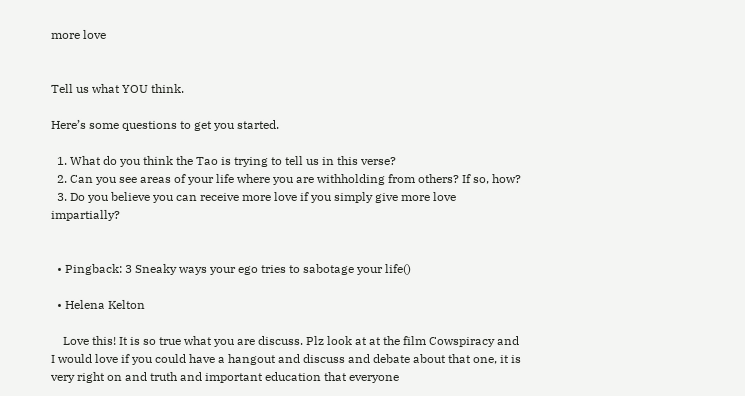more love


Tell us what YOU think.

Here’s some questions to get you started.

  1. What do you think the Tao is trying to tell us in this verse?
  2. Can you see areas of your life where you are withholding from others? If so, how?
  3. Do you believe you can receive more love if you simply give more love impartially?


  • Pingback: 3 Sneaky ways your ego tries to sabotage your life()

  • Helena Kelton

    Love this! It is so true what you are discuss. Plz look at at the film Cowspiracy and I would love if you could have a hangout and discuss and debate about that one, it is very right on and truth and important education that everyone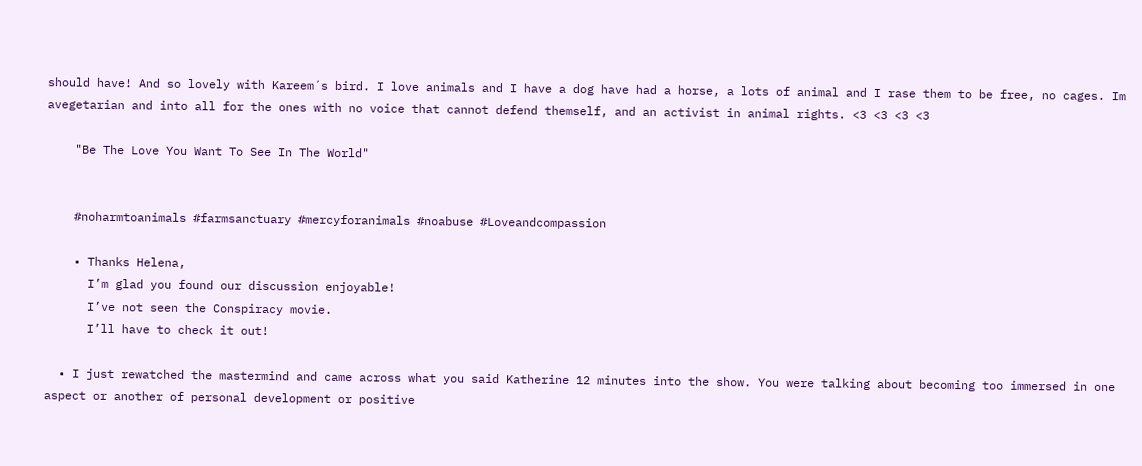should have! And so lovely with Kareem´s bird. I love animals and I have a dog have had a horse, a lots of animal and I rase them to be free, no cages. Im avegetarian and into all for the ones with no voice that cannot defend themself, and an activist in animal rights. <3 <3 <3 <3

    "Be The Love You Want To See In The World"


    #noharmtoanimals #farmsanctuary #mercyforanimals #noabuse #Loveandcompassion

    • Thanks Helena,
      I’m glad you found our discussion enjoyable!
      I’ve not seen the Conspiracy movie.
      I’ll have to check it out!

  • I just rewatched the mastermind and came across what you said Katherine 12 minutes into the show. You were talking about becoming too immersed in one aspect or another of personal development or positive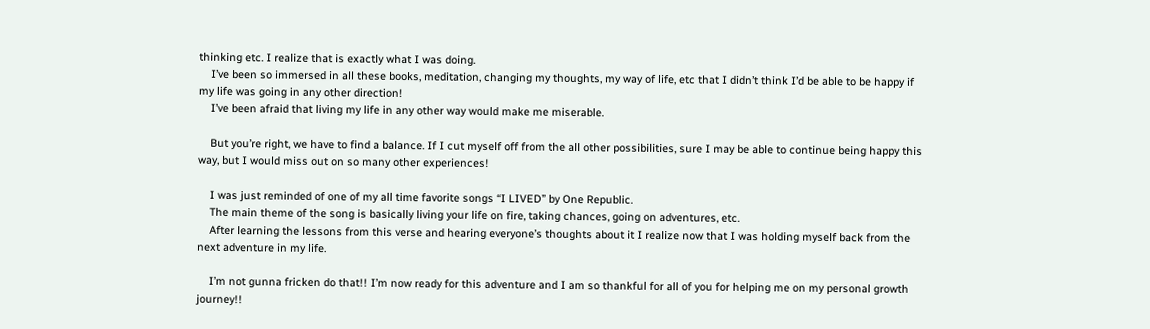thinking etc. I realize that is exactly what I was doing.
    I’ve been so immersed in all these books, meditation, changing my thoughts, my way of life, etc that I didn’t think I’d be able to be happy if my life was going in any other direction!
    I’ve been afraid that living my life in any other way would make me miserable.

    But you’re right, we have to find a balance. If I cut myself off from the all other possibilities, sure I may be able to continue being happy this way, but I would miss out on so many other experiences!

    I was just reminded of one of my all time favorite songs “I LIVED” by One Republic.
    The main theme of the song is basically living your life on fire, taking chances, going on adventures, etc.
    After learning the lessons from this verse and hearing everyone’s thoughts about it I realize now that I was holding myself back from the next adventure in my life.

    I’m not gunna fricken do that!! I’m now ready for this adventure and I am so thankful for all of you for helping me on my personal growth journey!!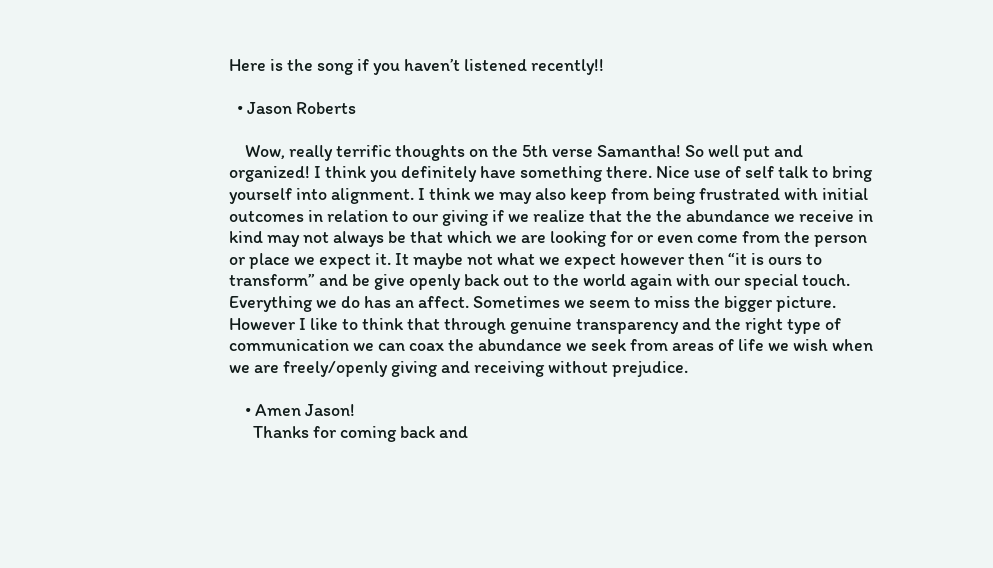Here is the song if you haven’t listened recently!!

  • Jason Roberts

    Wow, really terrific thoughts on the 5th verse Samantha! So well put and organized! I think you definitely have something there. Nice use of self talk to bring yourself into alignment. I think we may also keep from being frustrated with initial outcomes in relation to our giving if we realize that the the abundance we receive in kind may not always be that which we are looking for or even come from the person or place we expect it. It maybe not what we expect however then “it is ours to transform” and be give openly back out to the world again with our special touch. Everything we do has an affect. Sometimes we seem to miss the bigger picture. However I like to think that through genuine transparency and the right type of communication we can coax the abundance we seek from areas of life we wish when we are freely/openly giving and receiving without prejudice.

    • Amen Jason!
      Thanks for coming back and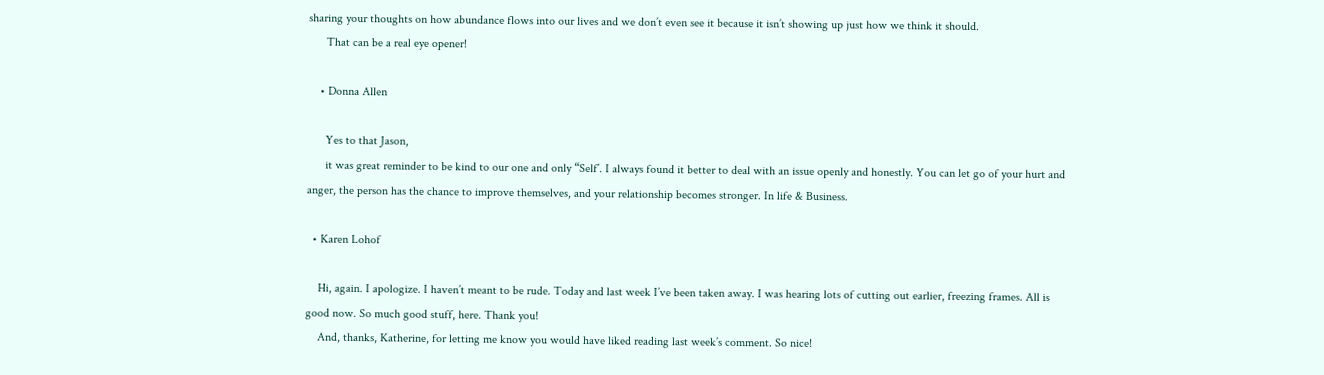sharing your thoughts on how abundance flows into our lives and we don’t even see it because it isn’t showing up just how we think it should.
      That can be a real eye opener!

    • Donna Allen

      Yes to that Jason,
      it was great reminder to be kind to our one and only “Self’. I always found it better to deal with an issue openly and honestly. You can let go of your hurt and anger, the person has the chance to improve themselves, and your relationship becomes stronger. In life & Business.

  • Karen Lohof

    Hi, again. I apologize. I haven’t meant to be rude. Today and last week I’ve been taken away. I was hearing lots of cutting out earlier, freezing frames. All is good now. So much good stuff, here. Thank you!
    And, thanks, Katherine, for letting me know you would have liked reading last week’s comment. So nice!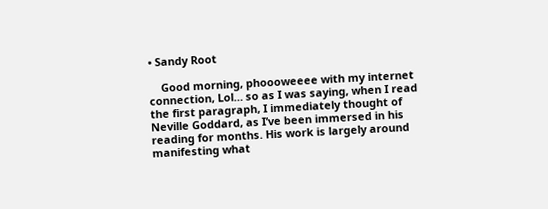• Sandy Root

    Good morning, phoooweeee with my internet connection, Lol… so as I was saying, when I read the first paragraph, I immediately thought of Neville Goddard, as I’ve been immersed in his reading for months. His work is largely around manifesting what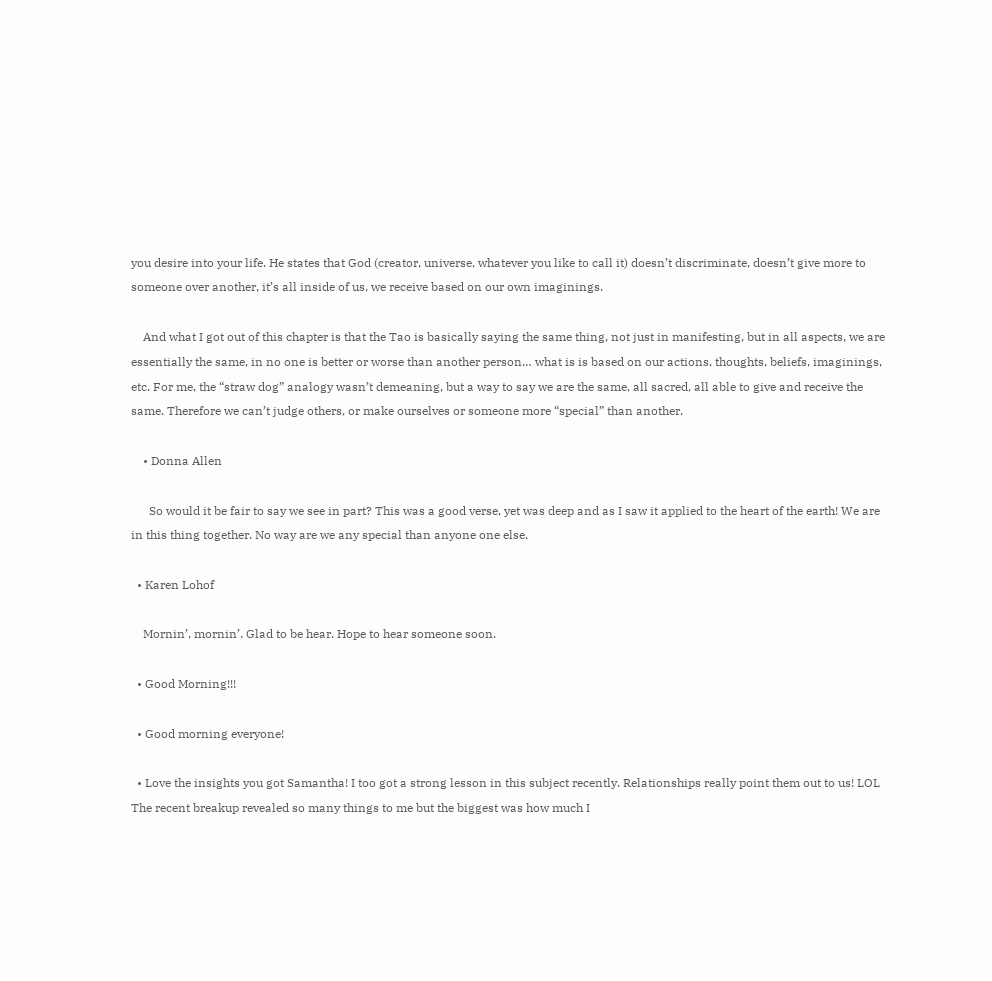you desire into your life. He states that God (creator, universe, whatever you like to call it) doesn’t discriminate, doesn’t give more to someone over another, it’s all inside of us, we receive based on our own imaginings.

    And what I got out of this chapter is that the Tao is basically saying the same thing, not just in manifesting, but in all aspects, we are essentially the same, in no one is better or worse than another person… what is is based on our actions, thoughts, beliefs, imaginings, etc. For me, the “straw dog” analogy wasn’t demeaning, but a way to say we are the same, all sacred, all able to give and receive the same. Therefore we can’t judge others, or make ourselves or someone more “special” than another.

    • Donna Allen

      So would it be fair to say we see in part? This was a good verse, yet was deep and as I saw it applied to the heart of the earth! We are in this thing together. No way are we any special than anyone one else.

  • Karen Lohof

    Mornin’, mornin’. Glad to be hear. Hope to hear someone soon.

  • Good Morning!!!

  • Good morning everyone!

  • Love the insights you got Samantha! I too got a strong lesson in this subject recently. Relationships really point them out to us! LOL The recent breakup revealed so many things to me but the biggest was how much I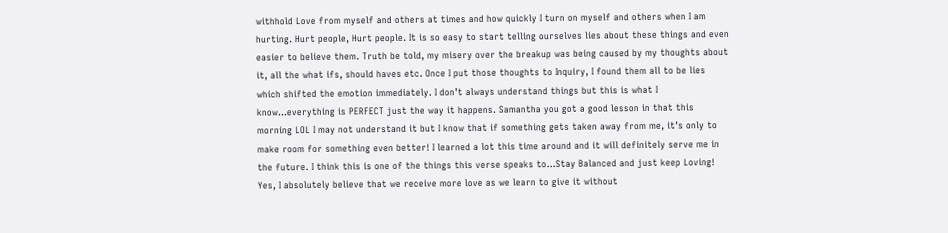withhold Love from myself and others at times and how quickly I turn on myself and others when I am hurting. Hurt people, Hurt people. It is so easy to start telling ourselves lies about these things and even easier to believe them. Truth be told, my misery over the breakup was being caused by my thoughts about it, all the what ifs, should haves etc. Once I put those thoughts to Inquiry, I found them all to be lies which shifted the emotion immediately. I don’t always understand things but this is what I know…everything is PERFECT just the way it happens. Samantha you got a good lesson in that this morning LOL I may not understand it but I know that if something gets taken away from me, it’s only to make room for something even better! I learned a lot this time around and it will definitely serve me in the future. I think this is one of the things this verse speaks to…Stay Balanced and just keep Loving! Yes, I absolutely believe that we receive more love as we learn to give it without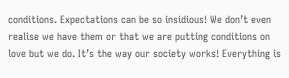conditions. Expectations can be so insidious! We don’t even realise we have them or that we are putting conditions on love but we do. It’s the way our society works! Everything is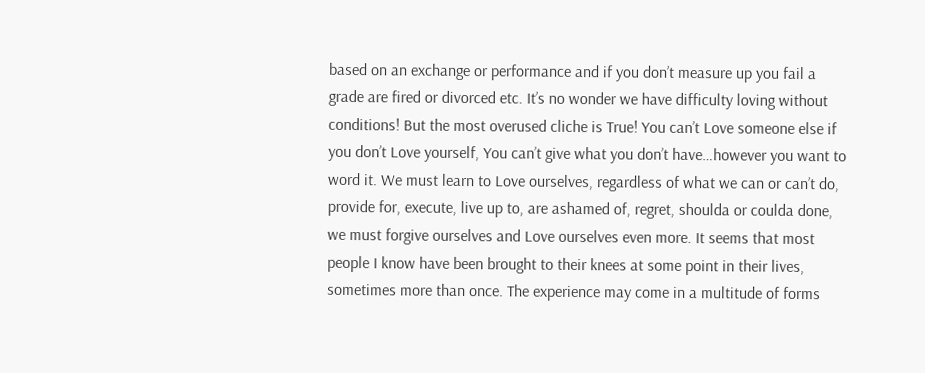based on an exchange or performance and if you don’t measure up you fail a grade are fired or divorced etc. It’s no wonder we have difficulty loving without conditions! But the most overused cliche is True! You can’t Love someone else if you don’t Love yourself, You can’t give what you don’t have…however you want to word it. We must learn to Love ourselves, regardless of what we can or can’t do, provide for, execute, live up to, are ashamed of, regret, shoulda or coulda done, we must forgive ourselves and Love ourselves even more. It seems that most people I know have been brought to their knees at some point in their lives, sometimes more than once. The experience may come in a multitude of forms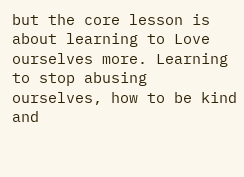but the core lesson is about learning to Love ourselves more. Learning to stop abusing ourselves, how to be kind and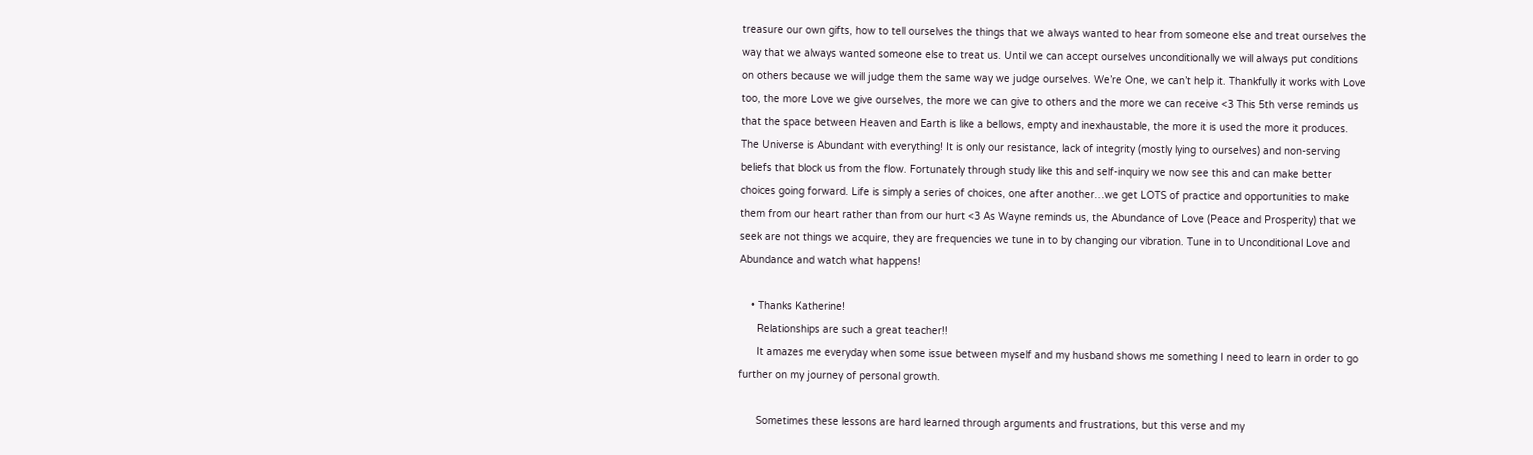treasure our own gifts, how to tell ourselves the things that we always wanted to hear from someone else and treat ourselves the way that we always wanted someone else to treat us. Until we can accept ourselves unconditionally we will always put conditions on others because we will judge them the same way we judge ourselves. We’re One, we can’t help it. Thankfully it works with Love too, the more Love we give ourselves, the more we can give to others and the more we can receive <3 This 5th verse reminds us that the space between Heaven and Earth is like a bellows, empty and inexhaustable, the more it is used the more it produces. The Universe is Abundant with everything! It is only our resistance, lack of integrity (mostly lying to ourselves) and non-serving beliefs that block us from the flow. Fortunately through study like this and self-inquiry we now see this and can make better choices going forward. Life is simply a series of choices, one after another…we get LOTS of practice and opportunities to make them from our heart rather than from our hurt <3 As Wayne reminds us, the Abundance of Love (Peace and Prosperity) that we seek are not things we acquire, they are frequencies we tune in to by changing our vibration. Tune in to Unconditional Love and Abundance and watch what happens!

    • Thanks Katherine!
      Relationships are such a great teacher!!
      It amazes me everyday when some issue between myself and my husband shows me something I need to learn in order to go further on my journey of personal growth.

      Sometimes these lessons are hard learned through arguments and frustrations, but this verse and my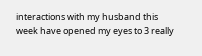interactions with my husband this week have opened my eyes to 3 really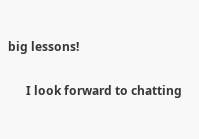big lessons!

      I look forward to chatting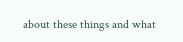about these things and what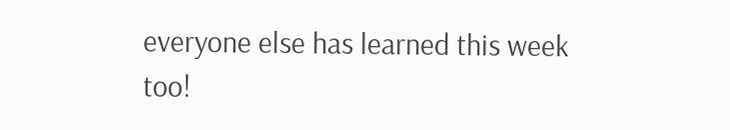everyone else has learned this week too!